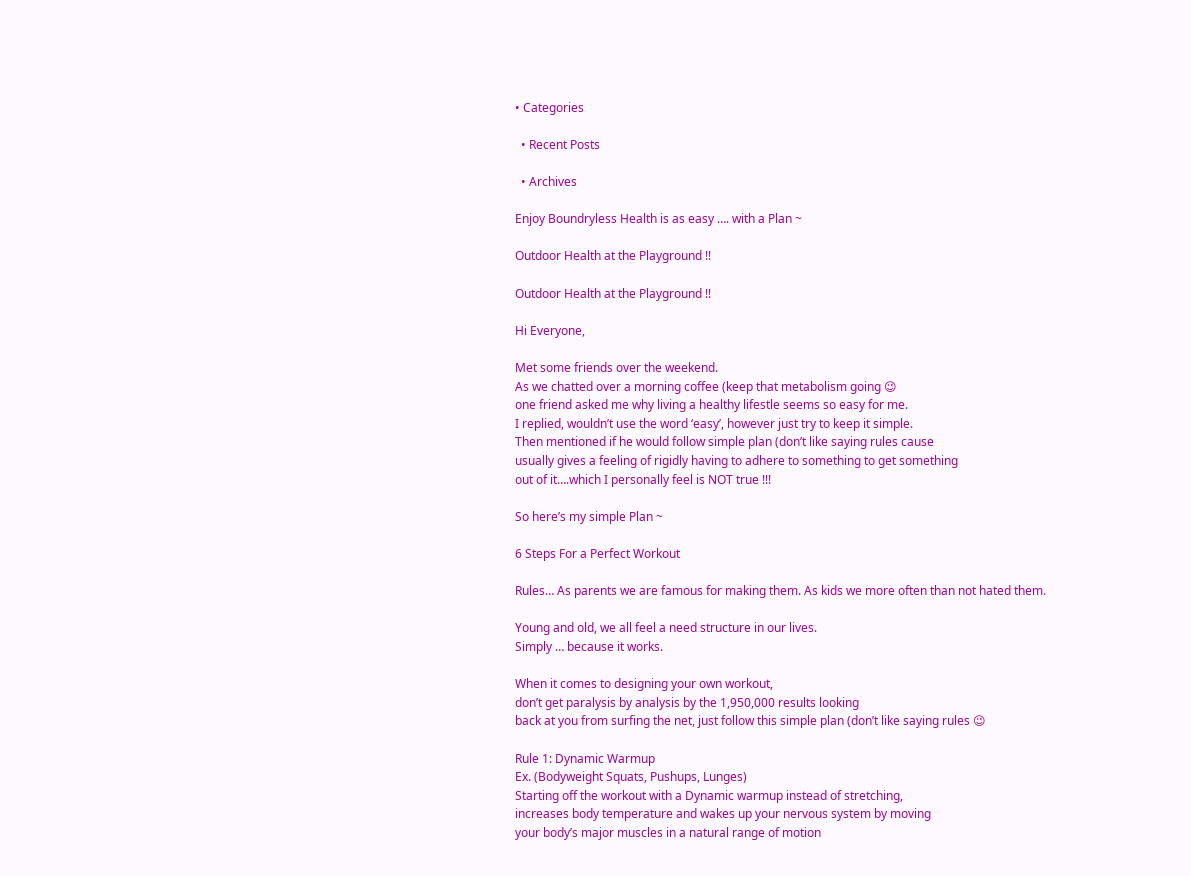• Categories

  • Recent Posts

  • Archives

Enjoy Boundryless Health is as easy …. with a Plan ~

Outdoor Health at the Playground !!

Outdoor Health at the Playground !!

Hi Everyone,

Met some friends over the weekend.
As we chatted over a morning coffee (keep that metabolism going 😉
one friend asked me why living a healthy lifestle seems so easy for me.
I replied, wouldn’t use the word ‘easy’, however just try to keep it simple.
Then mentioned if he would follow simple plan (don’t like saying rules cause
usually gives a feeling of rigidly having to adhere to something to get something
out of it….which I personally feel is NOT true !!!

So here’s my simple Plan ~

6 Steps For a Perfect Workout

Rules… As parents we are famous for making them. As kids we more often than not hated them.

Young and old, we all feel a need structure in our lives.
Simply … because it works.

When it comes to designing your own workout,
don’t get paralysis by analysis by the 1,950,000 results looking
back at you from surfing the net, just follow this simple plan (don’t like saying rules 😉

Rule 1: Dynamic Warmup
Ex. (Bodyweight Squats, Pushups, Lunges)
Starting off the workout with a Dynamic warmup instead of stretching,
increases body temperature and wakes up your nervous system by moving
your body’s major muscles in a natural range of motion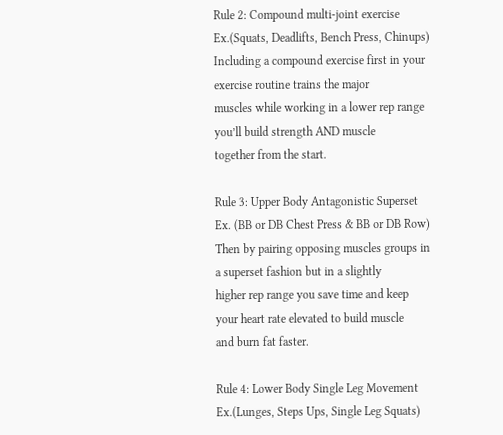Rule 2: Compound multi-joint exercise
Ex.(Squats, Deadlifts, Bench Press, Chinups)
Including a compound exercise first in your exercise routine trains the major
muscles while working in a lower rep range you’ll build strength AND muscle
together from the start.

Rule 3: Upper Body Antagonistic Superset
Ex. (BB or DB Chest Press & BB or DB Row)
Then by pairing opposing muscles groups in a superset fashion but in a slightly
higher rep range you save time and keep your heart rate elevated to build muscle
and burn fat faster.

Rule 4: Lower Body Single Leg Movement
Ex.(Lunges, Steps Ups, Single Leg Squats)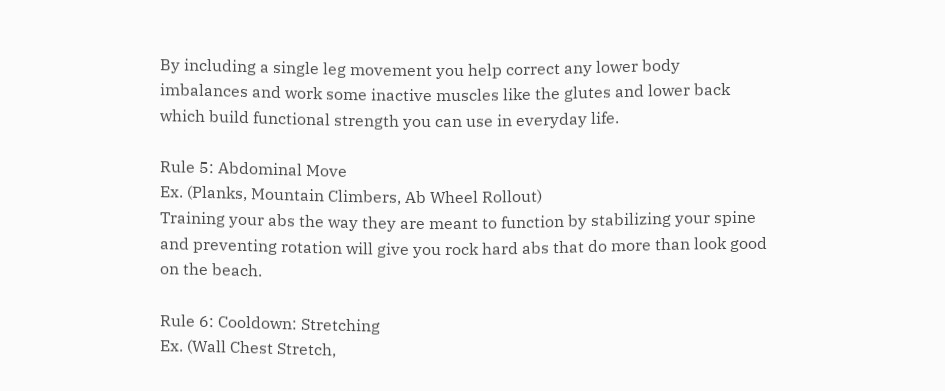By including a single leg movement you help correct any lower body
imbalances and work some inactive muscles like the glutes and lower back
which build functional strength you can use in everyday life.

Rule 5: Abdominal Move
Ex. (Planks, Mountain Climbers, Ab Wheel Rollout)
Training your abs the way they are meant to function by stabilizing your spine
and preventing rotation will give you rock hard abs that do more than look good
on the beach.

Rule 6: Cooldown: Stretching
Ex. (Wall Chest Stretch,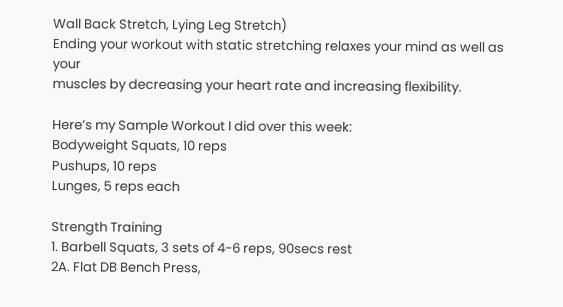Wall Back Stretch, Lying Leg Stretch)
Ending your workout with static stretching relaxes your mind as well as your
muscles by decreasing your heart rate and increasing flexibility.

Here’s my Sample Workout I did over this week:
Bodyweight Squats, 10 reps
Pushups, 10 reps
Lunges, 5 reps each

Strength Training
1. Barbell Squats, 3 sets of 4-6 reps, 90secs rest
2A. Flat DB Bench Press,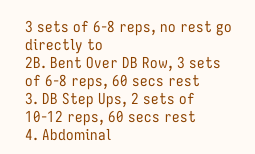3 sets of 6-8 reps, no rest go directly to
2B. Bent Over DB Row, 3 sets of 6-8 reps, 60 secs rest
3. DB Step Ups, 2 sets of 10-12 reps, 60 secs rest
4. Abdominal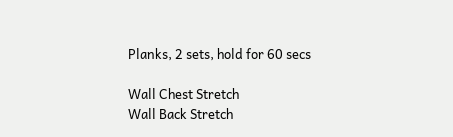Planks, 2 sets, hold for 60 secs

Wall Chest Stretch
Wall Back Stretch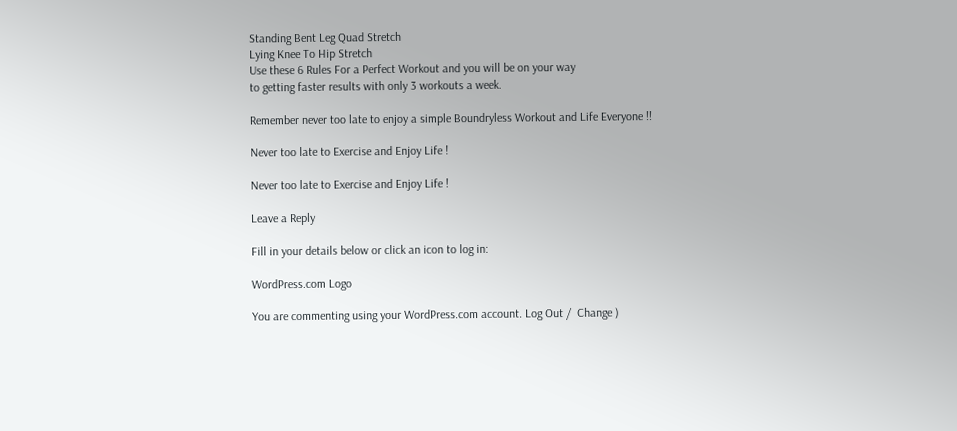Standing Bent Leg Quad Stretch
Lying Knee To Hip Stretch
Use these 6 Rules For a Perfect Workout and you will be on your way
to getting faster results with only 3 workouts a week.

Remember never too late to enjoy a simple Boundryless Workout and Life Everyone !!

Never too late to Exercise and Enjoy Life !

Never too late to Exercise and Enjoy Life !

Leave a Reply

Fill in your details below or click an icon to log in:

WordPress.com Logo

You are commenting using your WordPress.com account. Log Out /  Change )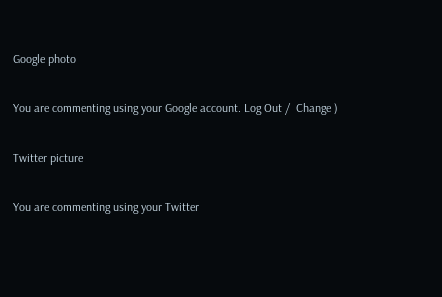Google photo

You are commenting using your Google account. Log Out /  Change )

Twitter picture

You are commenting using your Twitter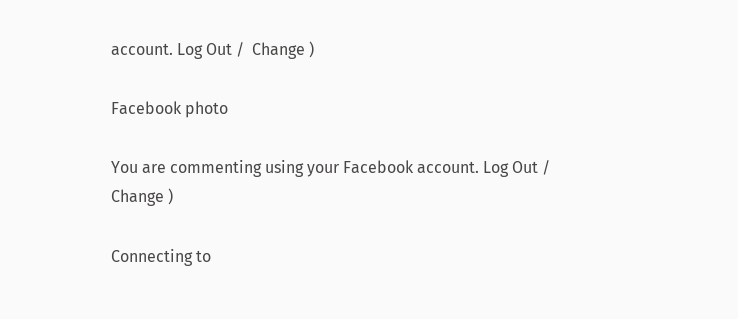account. Log Out /  Change )

Facebook photo

You are commenting using your Facebook account. Log Out /  Change )

Connecting to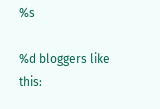%s

%d bloggers like this: